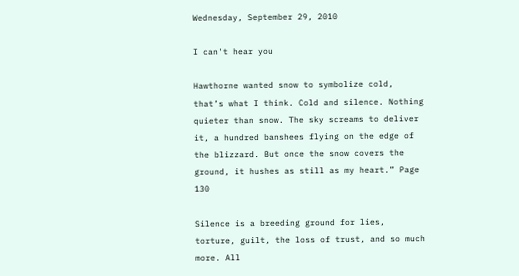Wednesday, September 29, 2010

I can't hear you

Hawthorne wanted snow to symbolize cold, that’s what I think. Cold and silence. Nothing quieter than snow. The sky screams to deliver it, a hundred banshees flying on the edge of the blizzard. But once the snow covers the ground, it hushes as still as my heart.” Page 130

Silence is a breeding ground for lies, torture, guilt, the loss of trust, and so much more. All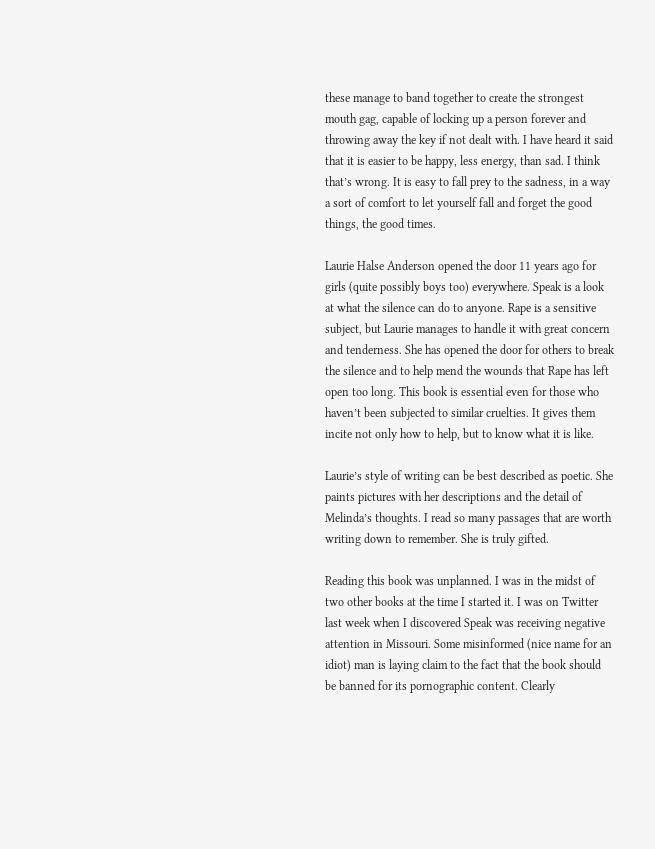these manage to band together to create the strongest mouth gag, capable of locking up a person forever and throwing away the key if not dealt with. I have heard it said that it is easier to be happy, less energy, than sad. I think that’s wrong. It is easy to fall prey to the sadness, in a way a sort of comfort to let yourself fall and forget the good things, the good times.

Laurie Halse Anderson opened the door 11 years ago for girls (quite possibly boys too) everywhere. Speak is a look at what the silence can do to anyone. Rape is a sensitive subject, but Laurie manages to handle it with great concern and tenderness. She has opened the door for others to break the silence and to help mend the wounds that Rape has left open too long. This book is essential even for those who haven’t been subjected to similar cruelties. It gives them incite not only how to help, but to know what it is like.

Laurie’s style of writing can be best described as poetic. She paints pictures with her descriptions and the detail of Melinda’s thoughts. I read so many passages that are worth writing down to remember. She is truly gifted.

Reading this book was unplanned. I was in the midst of two other books at the time I started it. I was on Twitter last week when I discovered Speak was receiving negative attention in Missouri. Some misinformed (nice name for an idiot) man is laying claim to the fact that the book should be banned for its pornographic content. Clearly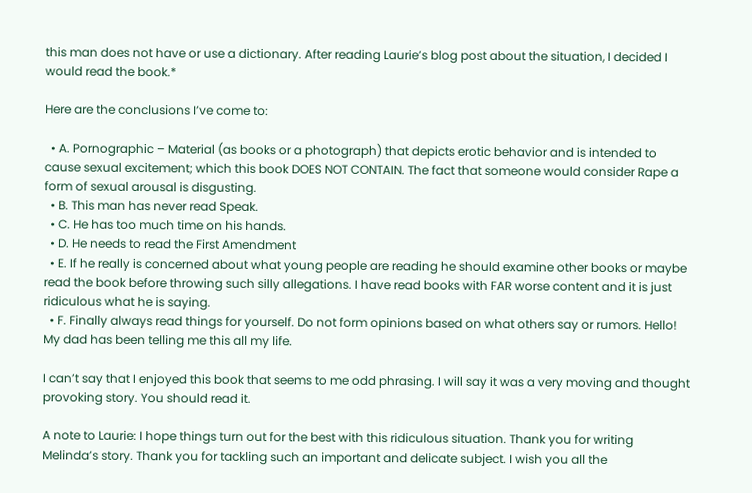this man does not have or use a dictionary. After reading Laurie’s blog post about the situation, I decided I would read the book.*

Here are the conclusions I’ve come to:

  • A. Pornographic – Material (as books or a photograph) that depicts erotic behavior and is intended to cause sexual excitement; which this book DOES NOT CONTAIN. The fact that someone would consider Rape a form of sexual arousal is disgusting.
  • B. This man has never read Speak.
  • C. He has too much time on his hands.
  • D. He needs to read the First Amendment
  • E. If he really is concerned about what young people are reading he should examine other books or maybe read the book before throwing such silly allegations. I have read books with FAR worse content and it is just ridiculous what he is saying.
  • F. Finally always read things for yourself. Do not form opinions based on what others say or rumors. Hello! My dad has been telling me this all my life.

I can’t say that I enjoyed this book that seems to me odd phrasing. I will say it was a very moving and thought provoking story. You should read it.

A note to Laurie: I hope things turn out for the best with this ridiculous situation. Thank you for writing Melinda’s story. Thank you for tackling such an important and delicate subject. I wish you all the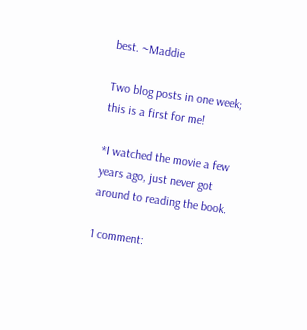best. ~Maddie

Two blog posts in one week; this is a first for me!

*I watched the movie a few years ago, just never got around to reading the book.

1 comment: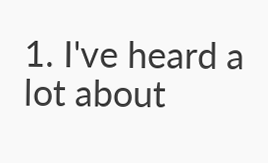1. I've heard a lot about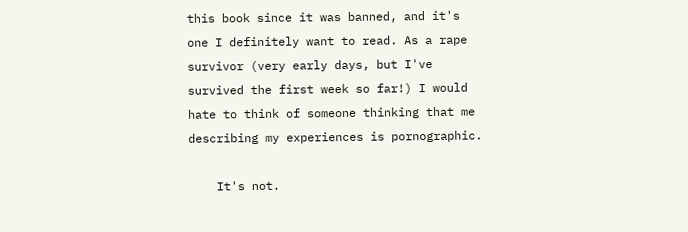this book since it was banned, and it's one I definitely want to read. As a rape survivor (very early days, but I've survived the first week so far!) I would hate to think of someone thinking that me describing my experiences is pornographic.

    It's not.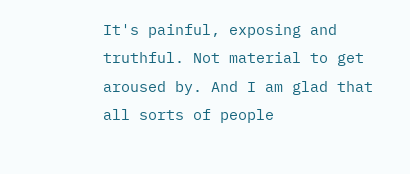It's painful, exposing and truthful. Not material to get aroused by. And I am glad that all sorts of people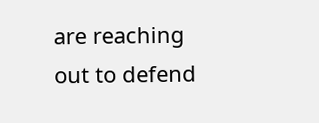are reaching out to defend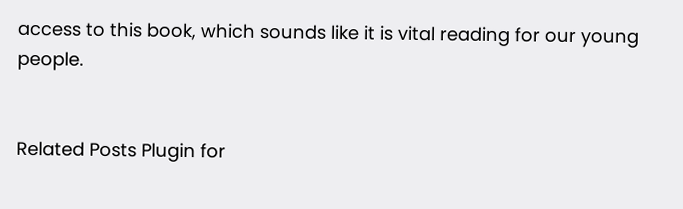access to this book, which sounds like it is vital reading for our young people.


Related Posts Plugin for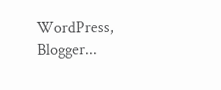WordPress, Blogger...